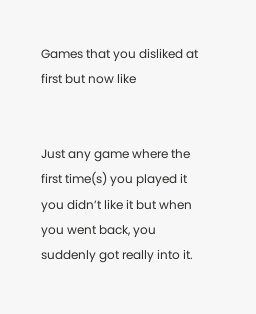Games that you disliked at first but now like


Just any game where the first time(s) you played it you didn’t like it but when you went back, you suddenly got really into it.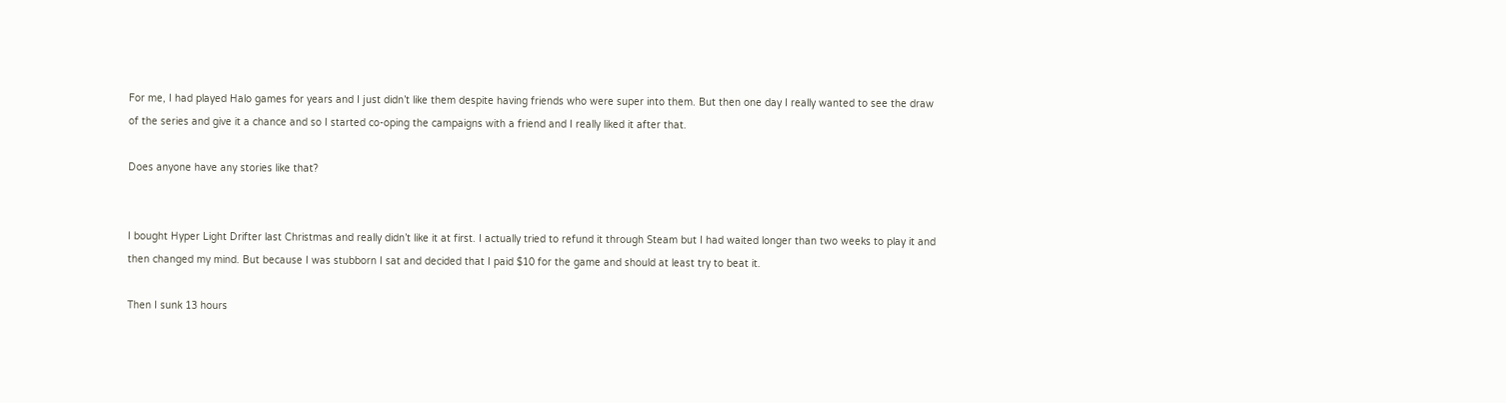For me, I had played Halo games for years and I just didn’t like them despite having friends who were super into them. But then one day I really wanted to see the draw of the series and give it a chance and so I started co-oping the campaigns with a friend and I really liked it after that.

Does anyone have any stories like that?


I bought Hyper Light Drifter last Christmas and really didn’t like it at first. I actually tried to refund it through Steam but I had waited longer than two weeks to play it and then changed my mind. But because I was stubborn I sat and decided that I paid $10 for the game and should at least try to beat it.

Then I sunk 13 hours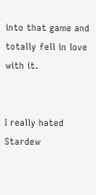into that game and totally fell in love with it.


I really hated Stardew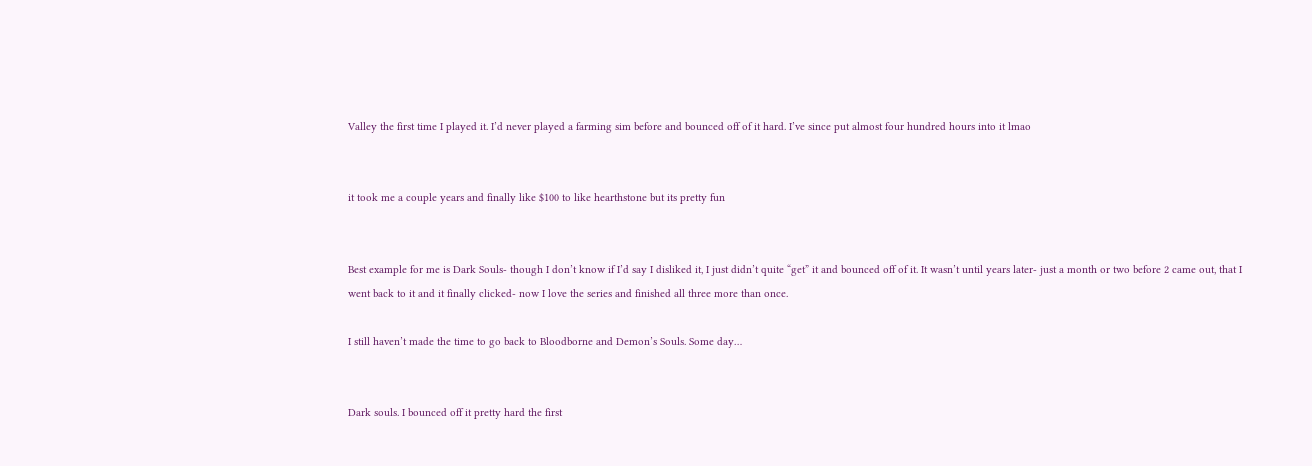Valley the first time I played it. I’d never played a farming sim before and bounced off of it hard. I’ve since put almost four hundred hours into it lmao


it took me a couple years and finally like $100 to like hearthstone but its pretty fun


Best example for me is Dark Souls- though I don’t know if I’d say I disliked it, I just didn’t quite “get” it and bounced off of it. It wasn’t until years later- just a month or two before 2 came out, that I went back to it and it finally clicked- now I love the series and finished all three more than once.

I still haven’t made the time to go back to Bloodborne and Demon’s Souls. Some day…


Dark souls. I bounced off it pretty hard the first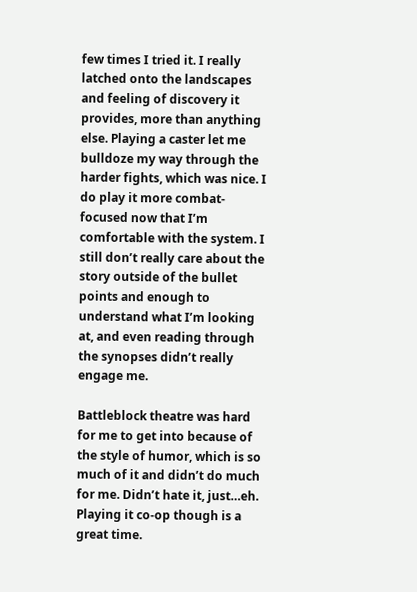few times I tried it. I really latched onto the landscapes and feeling of discovery it provides, more than anything else. Playing a caster let me bulldoze my way through the harder fights, which was nice. I do play it more combat-focused now that I’m comfortable with the system. I still don’t really care about the story outside of the bullet points and enough to understand what I’m looking at, and even reading through the synopses didn’t really engage me.

Battleblock theatre was hard for me to get into because of the style of humor, which is so much of it and didn’t do much for me. Didn’t hate it, just…eh. Playing it co-op though is a great time.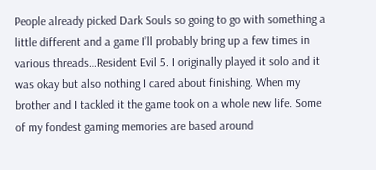People already picked Dark Souls so going to go with something a little different and a game I’ll probably bring up a few times in various threads…Resident Evil 5. I originally played it solo and it was okay but also nothing I cared about finishing. When my brother and I tackled it the game took on a whole new life. Some of my fondest gaming memories are based around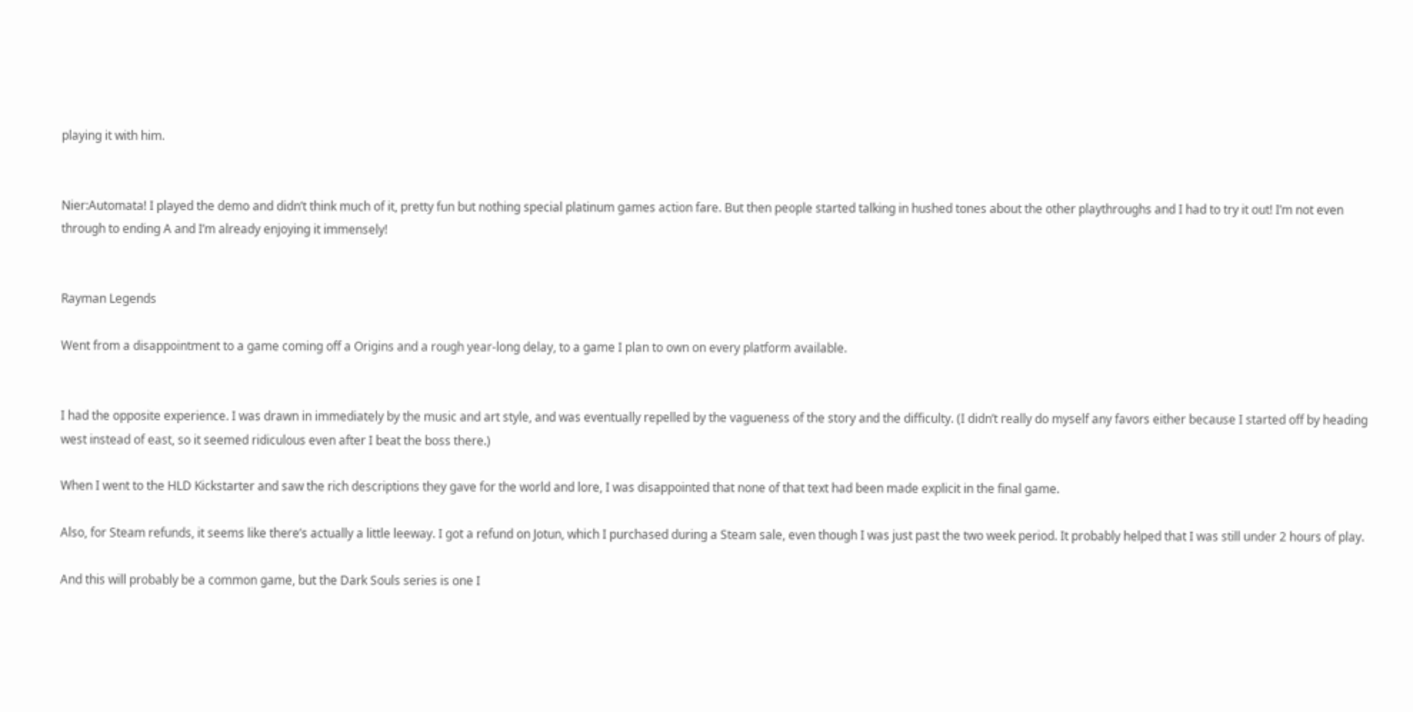playing it with him.


Nier:Automata! I played the demo and didn’t think much of it, pretty fun but nothing special platinum games action fare. But then people started talking in hushed tones about the other playthroughs and I had to try it out! I’m not even through to ending A and I’m already enjoying it immensely!


Rayman Legends

Went from a disappointment to a game coming off a Origins and a rough year-long delay, to a game I plan to own on every platform available.


I had the opposite experience. I was drawn in immediately by the music and art style, and was eventually repelled by the vagueness of the story and the difficulty. (I didn’t really do myself any favors either because I started off by heading west instead of east, so it seemed ridiculous even after I beat the boss there.)

When I went to the HLD Kickstarter and saw the rich descriptions they gave for the world and lore, I was disappointed that none of that text had been made explicit in the final game.

Also, for Steam refunds, it seems like there’s actually a little leeway. I got a refund on Jotun, which I purchased during a Steam sale, even though I was just past the two week period. It probably helped that I was still under 2 hours of play.

And this will probably be a common game, but the Dark Souls series is one I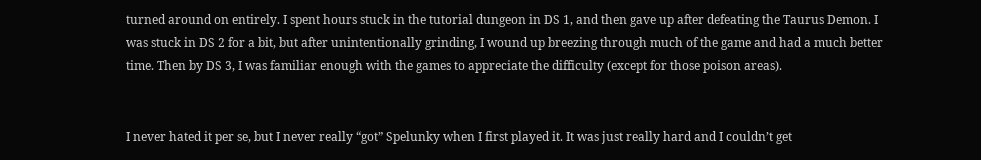turned around on entirely. I spent hours stuck in the tutorial dungeon in DS 1, and then gave up after defeating the Taurus Demon. I was stuck in DS 2 for a bit, but after unintentionally grinding, I wound up breezing through much of the game and had a much better time. Then by DS 3, I was familiar enough with the games to appreciate the difficulty (except for those poison areas).


I never hated it per se, but I never really “got” Spelunky when I first played it. It was just really hard and I couldn’t get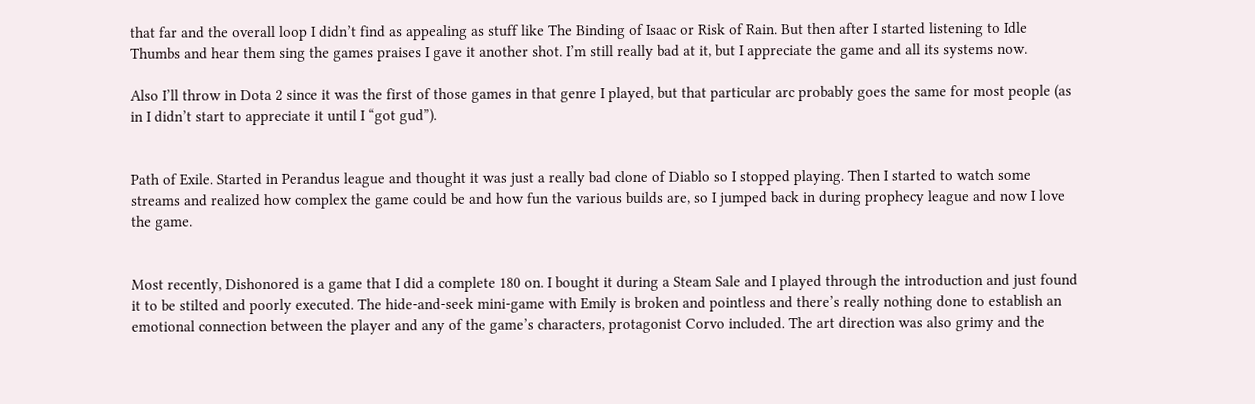that far and the overall loop I didn’t find as appealing as stuff like The Binding of Isaac or Risk of Rain. But then after I started listening to Idle Thumbs and hear them sing the games praises I gave it another shot. I’m still really bad at it, but I appreciate the game and all its systems now.

Also I’ll throw in Dota 2 since it was the first of those games in that genre I played, but that particular arc probably goes the same for most people (as in I didn’t start to appreciate it until I “got gud”).


Path of Exile. Started in Perandus league and thought it was just a really bad clone of Diablo so I stopped playing. Then I started to watch some streams and realized how complex the game could be and how fun the various builds are, so I jumped back in during prophecy league and now I love the game.


Most recently, Dishonored is a game that I did a complete 180 on. I bought it during a Steam Sale and I played through the introduction and just found it to be stilted and poorly executed. The hide-and-seek mini-game with Emily is broken and pointless and there’s really nothing done to establish an emotional connection between the player and any of the game’s characters, protagonist Corvo included. The art direction was also grimy and the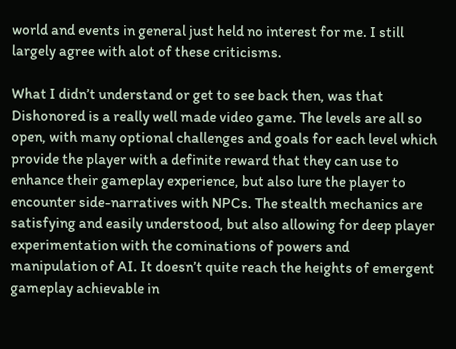world and events in general just held no interest for me. I still largely agree with alot of these criticisms.

What I didn’t understand or get to see back then, was that Dishonored is a really well made video game. The levels are all so open, with many optional challenges and goals for each level which provide the player with a definite reward that they can use to enhance their gameplay experience, but also lure the player to encounter side-narratives with NPCs. The stealth mechanics are satisfying and easily understood, but also allowing for deep player experimentation with the cominations of powers and manipulation of AI. It doesn’t quite reach the heights of emergent gameplay achievable in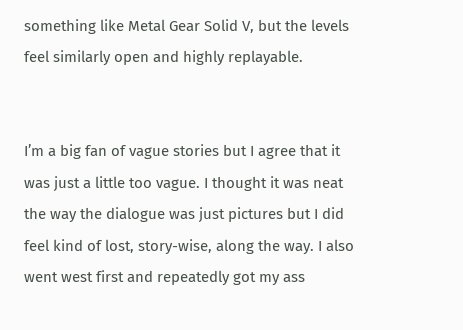something like Metal Gear Solid V, but the levels feel similarly open and highly replayable.


I’m a big fan of vague stories but I agree that it was just a little too vague. I thought it was neat the way the dialogue was just pictures but I did feel kind of lost, story-wise, along the way. I also went west first and repeatedly got my ass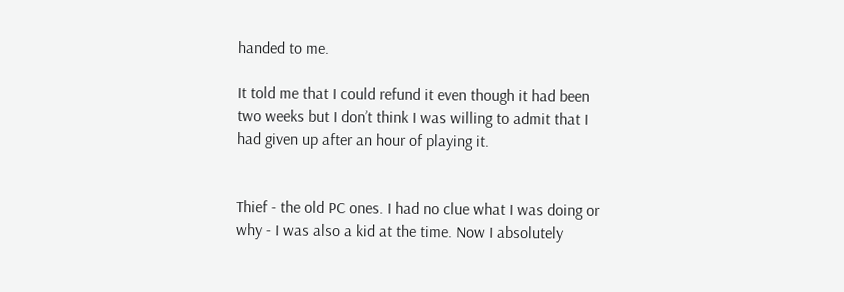handed to me.

It told me that I could refund it even though it had been two weeks but I don’t think I was willing to admit that I had given up after an hour of playing it.


Thief - the old PC ones. I had no clue what I was doing or why - I was also a kid at the time. Now I absolutely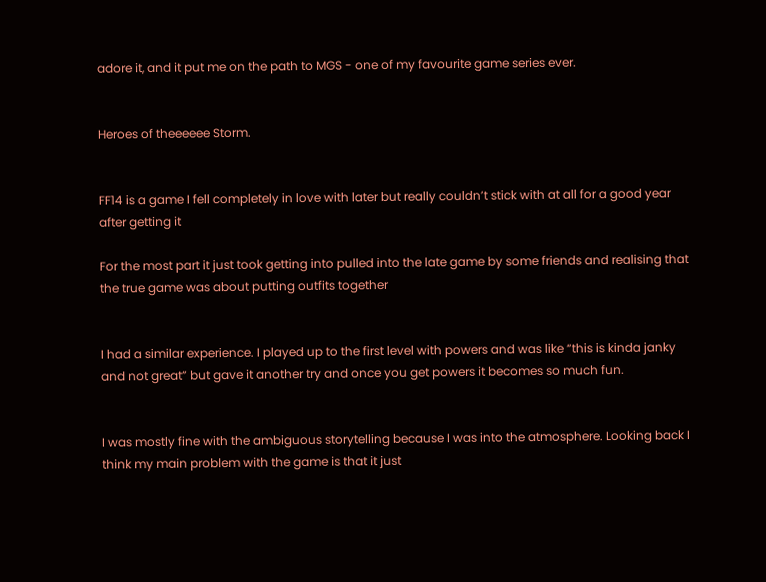adore it, and it put me on the path to MGS - one of my favourite game series ever.


Heroes of theeeeee Storm.


FF14 is a game I fell completely in love with later but really couldn’t stick with at all for a good year after getting it

For the most part it just took getting into pulled into the late game by some friends and realising that the true game was about putting outfits together


I had a similar experience. I played up to the first level with powers and was like “this is kinda janky and not great” but gave it another try and once you get powers it becomes so much fun.


I was mostly fine with the ambiguous storytelling because I was into the atmosphere. Looking back I think my main problem with the game is that it just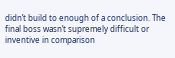didn’t build to enough of a conclusion. The final boss wasn’t supremely difficult or inventive in comparison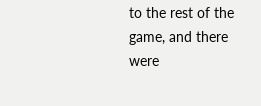to the rest of the game, and there were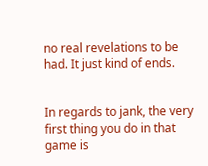no real revelations to be had. It just kind of ends.


In regards to jank, the very first thing you do in that game is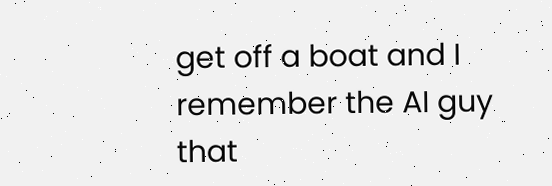get off a boat and I remember the AI guy that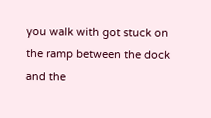you walk with got stuck on the ramp between the dock and the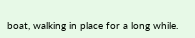boat, walking in place for a long while.